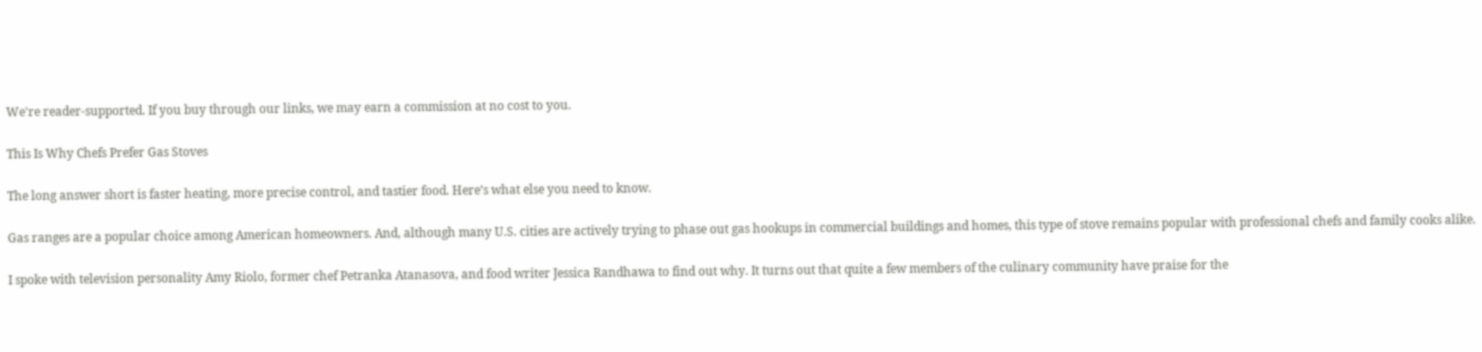We're reader-supported. If you buy through our links, we may earn a commission at no cost to you.

This Is Why Chefs Prefer Gas Stoves

The long answer short is faster heating, more precise control, and tastier food. Here’s what else you need to know.

Gas ranges are a popular choice among American homeowners. And, although many U.S. cities are actively trying to phase out gas hookups in commercial buildings and homes, this type of stove remains popular with professional chefs and family cooks alike.

I spoke with television personality Amy Riolo, former chef Petranka Atanasova, and food writer Jessica Randhawa to find out why. It turns out that quite a few members of the culinary community have praise for the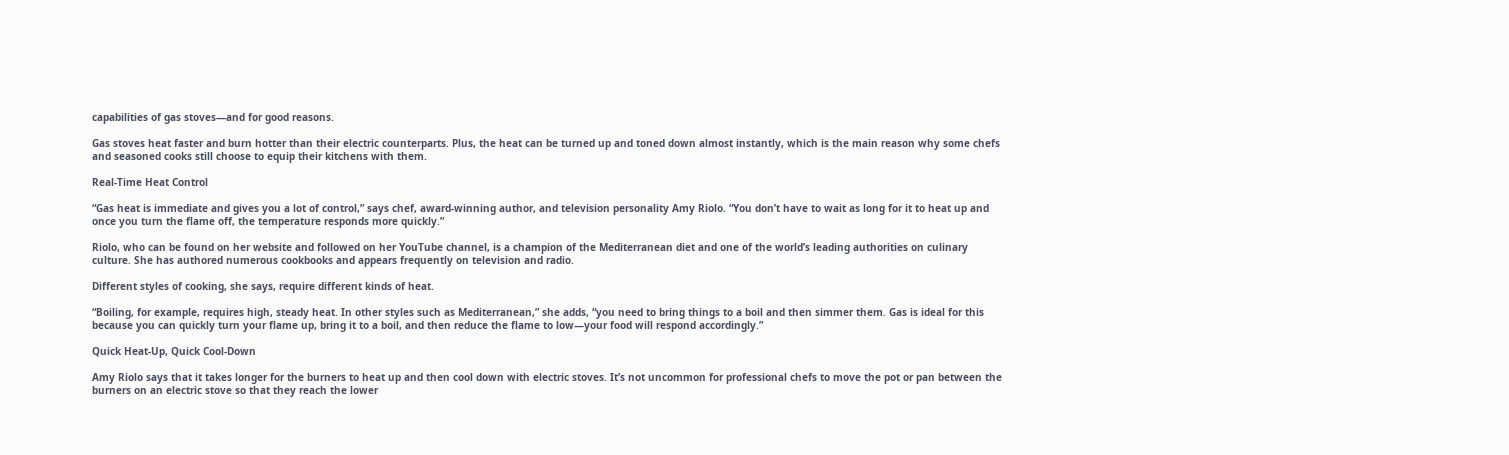capabilities of gas stoves—and for good reasons.

Gas stoves heat faster and burn hotter than their electric counterparts. Plus, the heat can be turned up and toned down almost instantly, which is the main reason why some chefs and seasoned cooks still choose to equip their kitchens with them.

Real-Time Heat Control

“Gas heat is immediate and gives you a lot of control,” says chef, award-winning author, and television personality Amy Riolo. “You don’t have to wait as long for it to heat up and once you turn the flame off, the temperature responds more quickly.”

Riolo, who can be found on her website and followed on her YouTube channel, is a champion of the Mediterranean diet and one of the world’s leading authorities on culinary culture. She has authored numerous cookbooks and appears frequently on television and radio.

Different styles of cooking, she says, require different kinds of heat.

“Boiling, for example, requires high, steady heat. In other styles such as Mediterranean,” she adds, “you need to bring things to a boil and then simmer them. Gas is ideal for this because you can quickly turn your flame up, bring it to a boil, and then reduce the flame to low—your food will respond accordingly.”

Quick Heat-Up, Quick Cool-Down

Amy Riolo says that it takes longer for the burners to heat up and then cool down with electric stoves. It’s not uncommon for professional chefs to move the pot or pan between the burners on an electric stove so that they reach the lower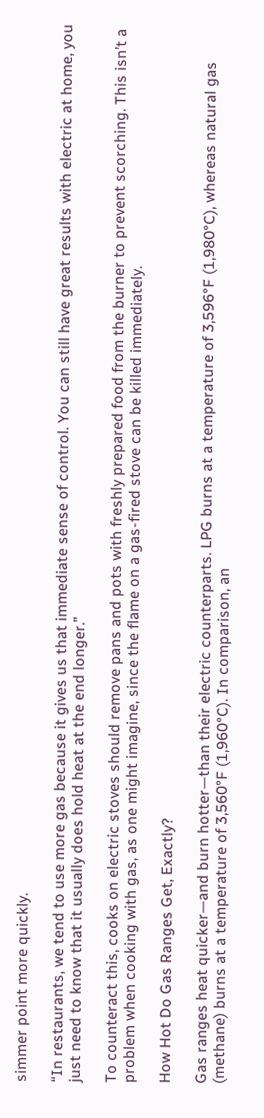simmer point more quickly.

“In restaurants, we tend to use more gas because it gives us that immediate sense of control. You can still have great results with electric at home, you just need to know that it usually does hold heat at the end longer.”

To counteract this, cooks on electric stoves should remove pans and pots with freshly prepared food from the burner to prevent scorching. This isn’t a problem when cooking with gas, as one might imagine, since the flame on a gas-fired stove can be killed immediately.

How Hot Do Gas Ranges Get, Exactly?

Gas ranges heat quicker—and burn hotter—than their electric counterparts. LPG burns at a temperature of 3,596°F (1,980°C), whereas natural gas (methane) burns at a temperature of 3,560°F (1,960°C). In comparison, an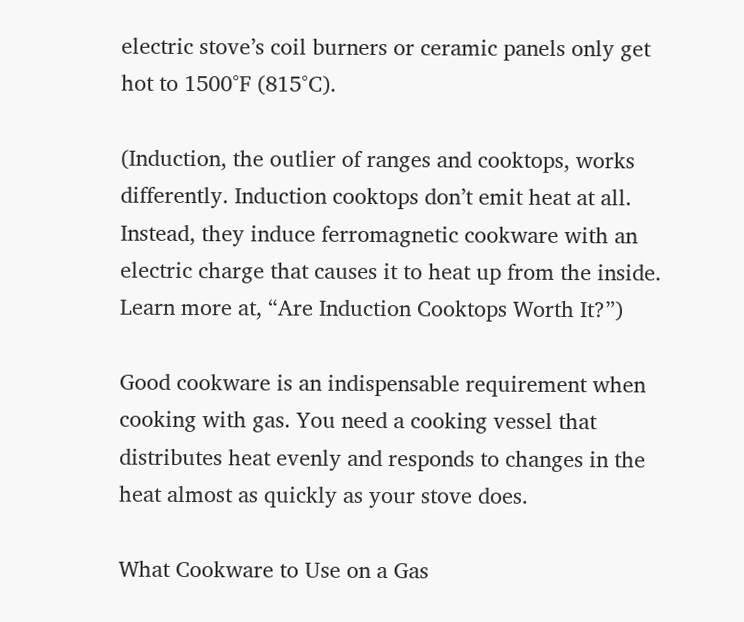electric stove’s coil burners or ceramic panels only get hot to 1500°F (815°C).

(Induction, the outlier of ranges and cooktops, works differently. Induction cooktops don’t emit heat at all. Instead, they induce ferromagnetic cookware with an electric charge that causes it to heat up from the inside. Learn more at, “Are Induction Cooktops Worth It?”)

Good cookware is an indispensable requirement when cooking with gas. You need a cooking vessel that distributes heat evenly and responds to changes in the heat almost as quickly as your stove does.

What Cookware to Use on a Gas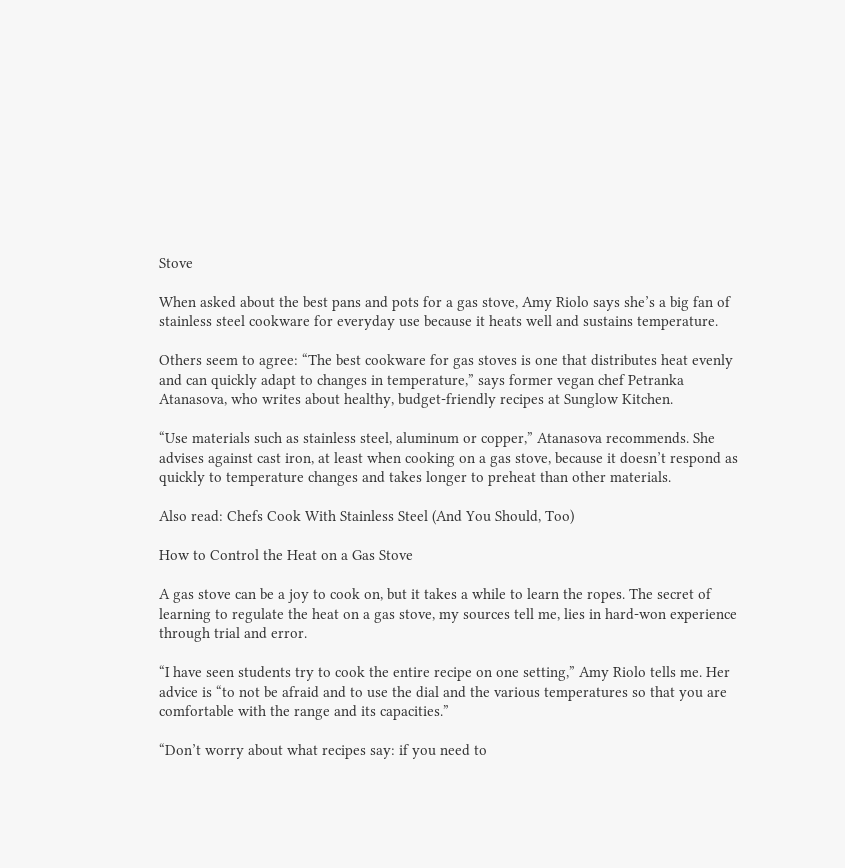Stove

When asked about the best pans and pots for a gas stove, Amy Riolo says she’s a big fan of stainless steel cookware for everyday use because it heats well and sustains temperature.

Others seem to agree: “The best cookware for gas stoves is one that distributes heat evenly and can quickly adapt to changes in temperature,” says former vegan chef Petranka Atanasova, who writes about healthy, budget-friendly recipes at Sunglow Kitchen.

“Use materials such as stainless steel, aluminum or copper,” Atanasova recommends. She advises against cast iron, at least when cooking on a gas stove, because it doesn’t respond as quickly to temperature changes and takes longer to preheat than other materials.

Also read: Chefs Cook With Stainless Steel (And You Should, Too)

How to Control the Heat on a Gas Stove

A gas stove can be a joy to cook on, but it takes a while to learn the ropes. The secret of learning to regulate the heat on a gas stove, my sources tell me, lies in hard-won experience through trial and error.

“I have seen students try to cook the entire recipe on one setting,” Amy Riolo tells me. Her advice is “to not be afraid and to use the dial and the various temperatures so that you are comfortable with the range and its capacities.”

“Don’t worry about what recipes say: if you need to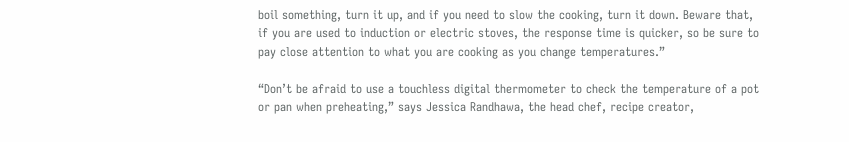boil something, turn it up, and if you need to slow the cooking, turn it down. Beware that, if you are used to induction or electric stoves, the response time is quicker, so be sure to pay close attention to what you are cooking as you change temperatures.”

“Don’t be afraid to use a touchless digital thermometer to check the temperature of a pot or pan when preheating,” says Jessica Randhawa, the head chef, recipe creator,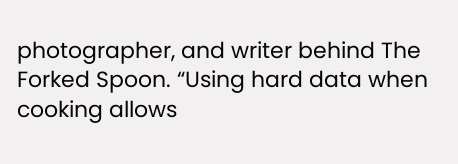photographer, and writer behind The Forked Spoon. “Using hard data when cooking allows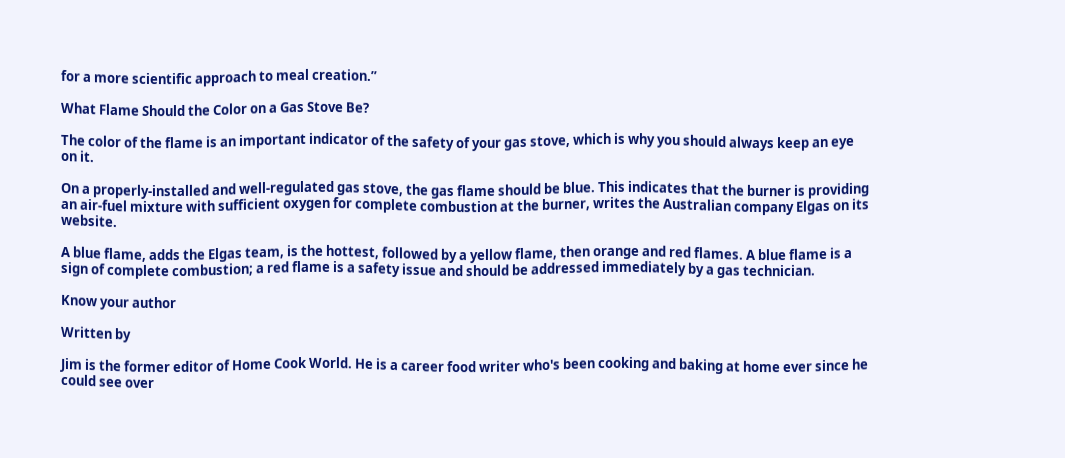for a more scientific approach to meal creation.”

What Flame Should the Color on a Gas Stove Be?

The color of the flame is an important indicator of the safety of your gas stove, which is why you should always keep an eye on it.

On a properly-installed and well-regulated gas stove, the gas flame should be blue. This indicates that the burner is providing an air-fuel mixture with sufficient oxygen for complete combustion at the burner, writes the Australian company Elgas on its website.

A blue flame, adds the Elgas team, is the hottest, followed by a yellow flame, then orange and red flames. A blue flame is a sign of complete combustion; a red flame is a safety issue and should be addressed immediately by a gas technician.

Know your author

Written by

Jim is the former editor of Home Cook World. He is a career food writer who's been cooking and baking at home ever since he could see over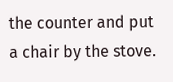the counter and put a chair by the stove.